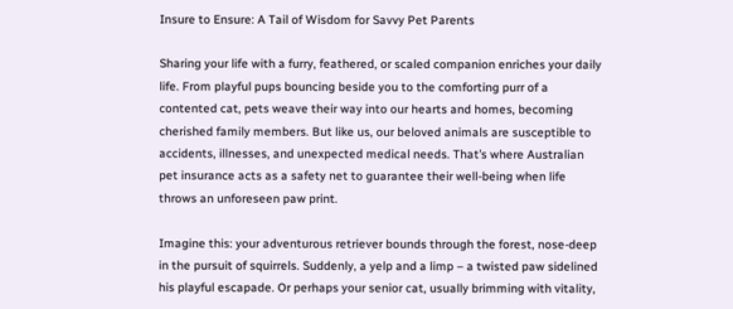Insure to Ensure: A Tail of Wisdom for Savvy Pet Parents

Sharing your life with a furry, feathered, or scaled companion enriches your daily life. From playful pups bouncing beside you to the comforting purr of a contented cat, pets weave their way into our hearts and homes, becoming cherished family members. But like us, our beloved animals are susceptible to accidents, illnesses, and unexpected medical needs. That’s where Australian pet insurance acts as a safety net to guarantee their well-being when life throws an unforeseen paw print.

Imagine this: your adventurous retriever bounds through the forest, nose-deep in the pursuit of squirrels. Suddenly, a yelp and a limp – a twisted paw sidelined his playful escapade. Or perhaps your senior cat, usually brimming with vitality,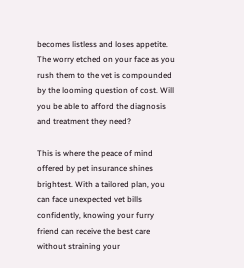becomes listless and loses appetite. The worry etched on your face as you rush them to the vet is compounded by the looming question of cost. Will you be able to afford the diagnosis and treatment they need?

This is where the peace of mind offered by pet insurance shines brightest. With a tailored plan, you can face unexpected vet bills confidently, knowing your furry friend can receive the best care without straining your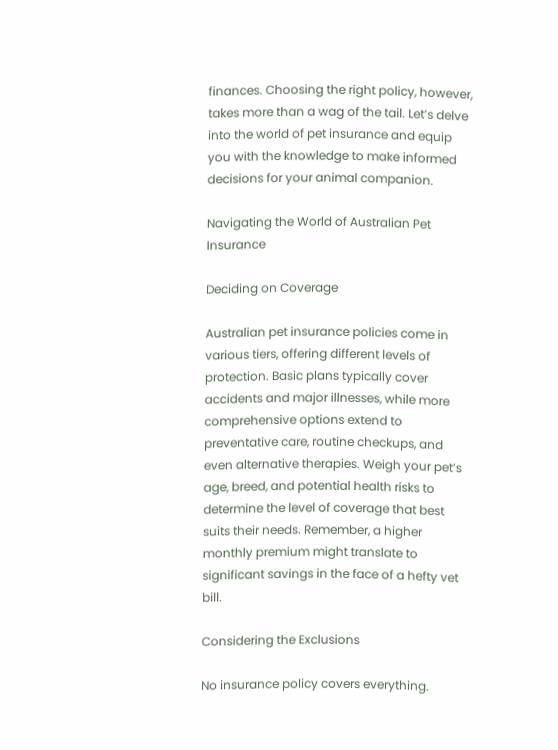finances. Choosing the right policy, however, takes more than a wag of the tail. Let’s delve into the world of pet insurance and equip you with the knowledge to make informed decisions for your animal companion.

Navigating the World of Australian Pet Insurance

Deciding on Coverage

Australian pet insurance policies come in various tiers, offering different levels of protection. Basic plans typically cover accidents and major illnesses, while more comprehensive options extend to preventative care, routine checkups, and even alternative therapies. Weigh your pet’s age, breed, and potential health risks to determine the level of coverage that best suits their needs. Remember, a higher monthly premium might translate to significant savings in the face of a hefty vet bill.

Considering the Exclusions

No insurance policy covers everything.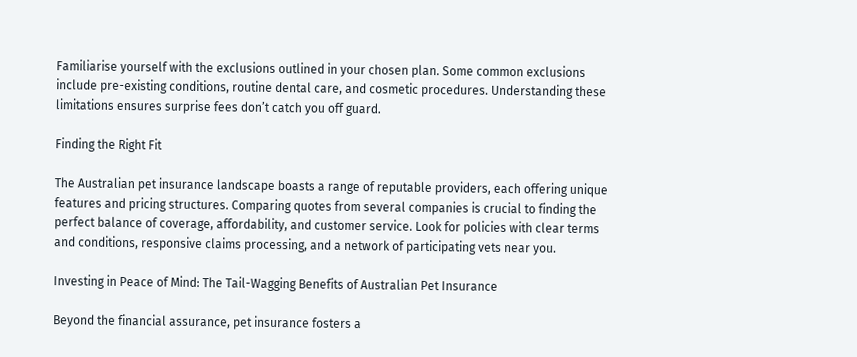Familiarise yourself with the exclusions outlined in your chosen plan. Some common exclusions include pre-existing conditions, routine dental care, and cosmetic procedures. Understanding these limitations ensures surprise fees don’t catch you off guard.

Finding the Right Fit

The Australian pet insurance landscape boasts a range of reputable providers, each offering unique features and pricing structures. Comparing quotes from several companies is crucial to finding the perfect balance of coverage, affordability, and customer service. Look for policies with clear terms and conditions, responsive claims processing, and a network of participating vets near you.

Investing in Peace of Mind: The Tail-Wagging Benefits of Australian Pet Insurance

Beyond the financial assurance, pet insurance fosters a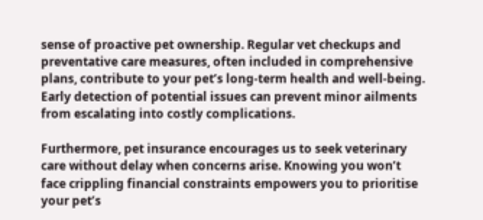sense of proactive pet ownership. Regular vet checkups and preventative care measures, often included in comprehensive plans, contribute to your pet’s long-term health and well-being. Early detection of potential issues can prevent minor ailments from escalating into costly complications.

Furthermore, pet insurance encourages us to seek veterinary care without delay when concerns arise. Knowing you won’t face crippling financial constraints empowers you to prioritise your pet’s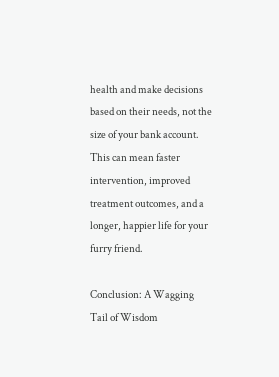health and make decisions based on their needs, not the size of your bank account. This can mean faster intervention, improved treatment outcomes, and a longer, happier life for your furry friend.

Conclusion: A Wagging Tail of Wisdom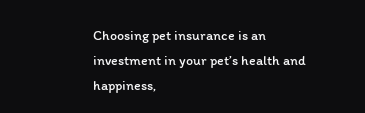Choosing pet insurance is an investment in your pet’s health and happiness,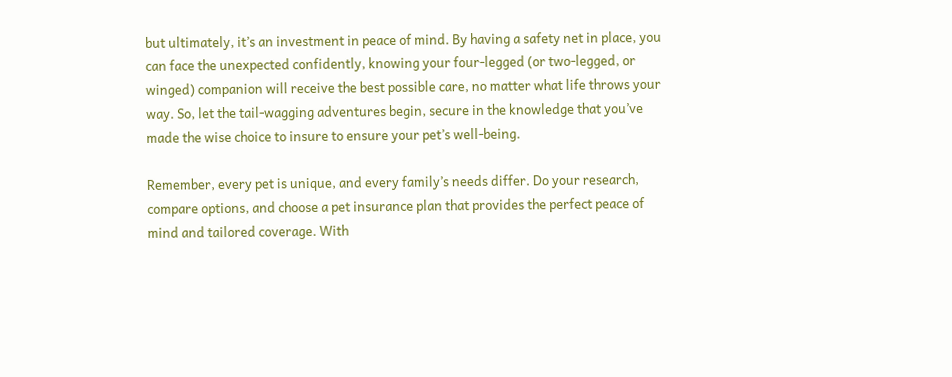but ultimately, it’s an investment in peace of mind. By having a safety net in place, you can face the unexpected confidently, knowing your four-legged (or two-legged, or winged) companion will receive the best possible care, no matter what life throws your way. So, let the tail-wagging adventures begin, secure in the knowledge that you’ve made the wise choice to insure to ensure your pet’s well-being.

Remember, every pet is unique, and every family’s needs differ. Do your research, compare options, and choose a pet insurance plan that provides the perfect peace of mind and tailored coverage. With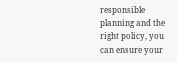responsible planning and the right policy, you can ensure your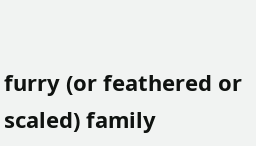furry (or feathered or scaled) family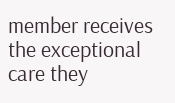member receives the exceptional care they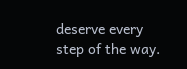deserve every step of the way.